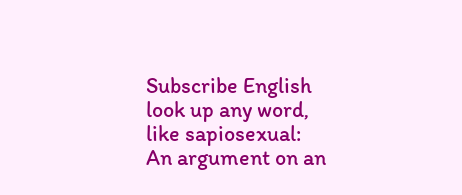Subscribe English
look up any word, like sapiosexual:
An argument on an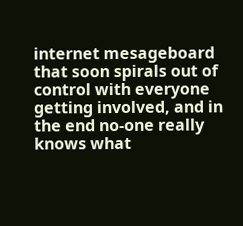internet mesageboard that soon spirals out of control with everyone getting involved, and in the end no-one really knows what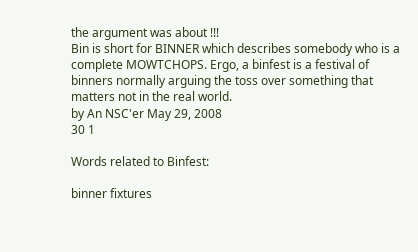the argument was about !!!
Bin is short for BINNER which describes somebody who is a complete MOWTCHOPS. Ergo, a binfest is a festival of binners normally arguing the toss over something that matters not in the real world.
by An NSC'er May 29, 2008
30 1

Words related to Binfest:

binner fixtures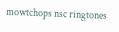mowtchops nsc ringtones